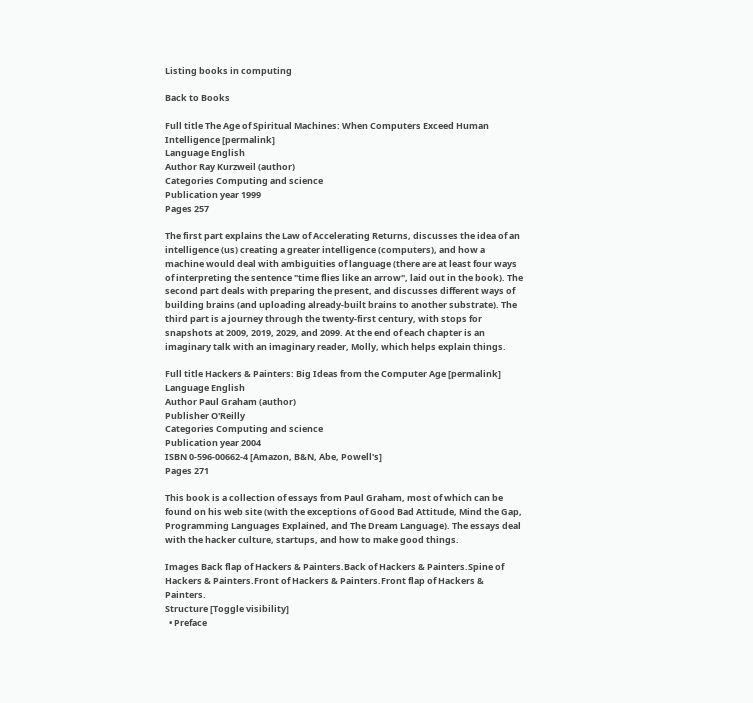Listing books in computing

Back to Books

Full title The Age of Spiritual Machines: When Computers Exceed Human Intelligence [permalink]
Language English
Author Ray Kurzweil (author)
Categories Computing and science
Publication year 1999
Pages 257

The first part explains the Law of Accelerating Returns, discusses the idea of an intelligence (us) creating a greater intelligence (computers), and how a machine would deal with ambiguities of language (there are at least four ways of interpreting the sentence "time flies like an arrow", laid out in the book). The second part deals with preparing the present, and discusses different ways of building brains (and uploading already-built brains to another substrate). The third part is a journey through the twenty-first century, with stops for snapshots at 2009, 2019, 2029, and 2099. At the end of each chapter is an imaginary talk with an imaginary reader, Molly, which helps explain things.

Full title Hackers & Painters: Big Ideas from the Computer Age [permalink]
Language English
Author Paul Graham (author)
Publisher O'Reilly
Categories Computing and science
Publication year 2004
ISBN 0-596-00662-4 [Amazon, B&N, Abe, Powell's]
Pages 271

This book is a collection of essays from Paul Graham, most of which can be found on his web site (with the exceptions of Good Bad Attitude, Mind the Gap, Programming Languages Explained, and The Dream Language). The essays deal with the hacker culture, startups, and how to make good things.

Images Back flap of Hackers & Painters.Back of Hackers & Painters.Spine of Hackers & Painters.Front of Hackers & Painters.Front flap of Hackers & Painters.
Structure [Toggle visibility]
  • Preface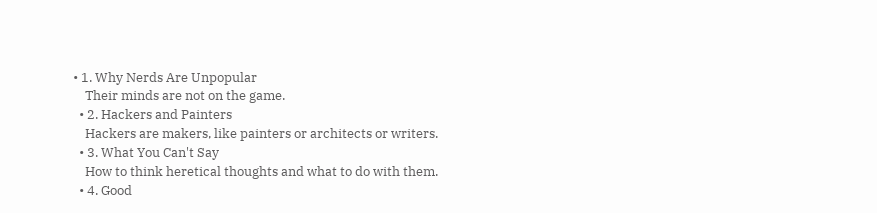• 1. Why Nerds Are Unpopular
    Their minds are not on the game.
  • 2. Hackers and Painters
    Hackers are makers, like painters or architects or writers.
  • 3. What You Can't Say
    How to think heretical thoughts and what to do with them.
  • 4. Good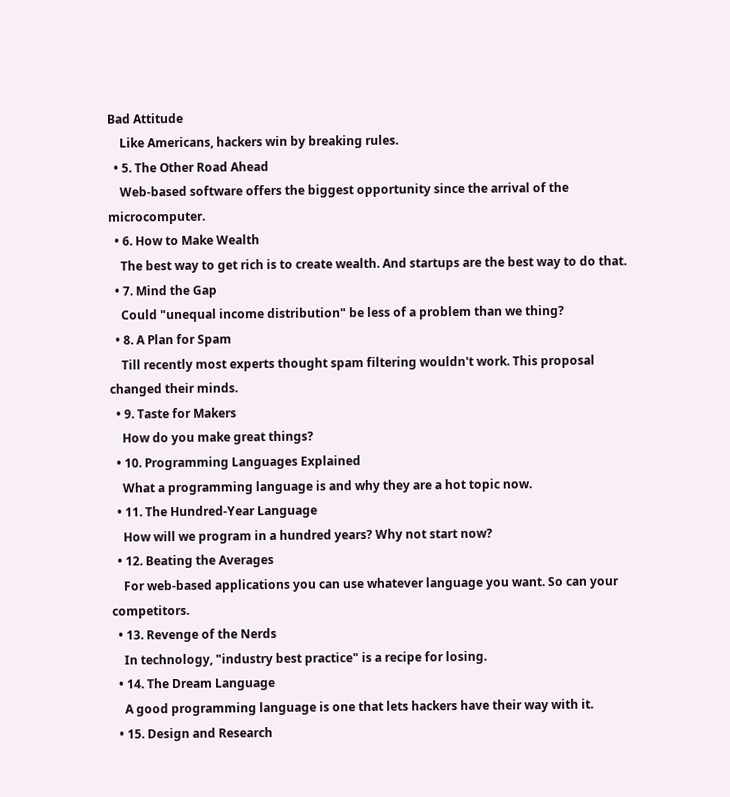Bad Attitude
    Like Americans, hackers win by breaking rules.
  • 5. The Other Road Ahead
    Web-based software offers the biggest opportunity since the arrival of the microcomputer.
  • 6. How to Make Wealth
    The best way to get rich is to create wealth. And startups are the best way to do that.
  • 7. Mind the Gap
    Could "unequal income distribution" be less of a problem than we thing?
  • 8. A Plan for Spam
    Till recently most experts thought spam filtering wouldn't work. This proposal changed their minds.
  • 9. Taste for Makers
    How do you make great things?
  • 10. Programming Languages Explained
    What a programming language is and why they are a hot topic now.
  • 11. The Hundred-Year Language
    How will we program in a hundred years? Why not start now?
  • 12. Beating the Averages
    For web-based applications you can use whatever language you want. So can your competitors.
  • 13. Revenge of the Nerds
    In technology, "industry best practice" is a recipe for losing.
  • 14. The Dream Language
    A good programming language is one that lets hackers have their way with it.
  • 15. Design and Research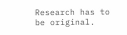Research has to be original.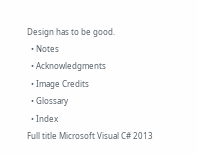Design has to be good.
  • Notes
  • Acknowledgments
  • Image Credits
  • Glossary
  • Index
Full title Microsoft Visual C# 2013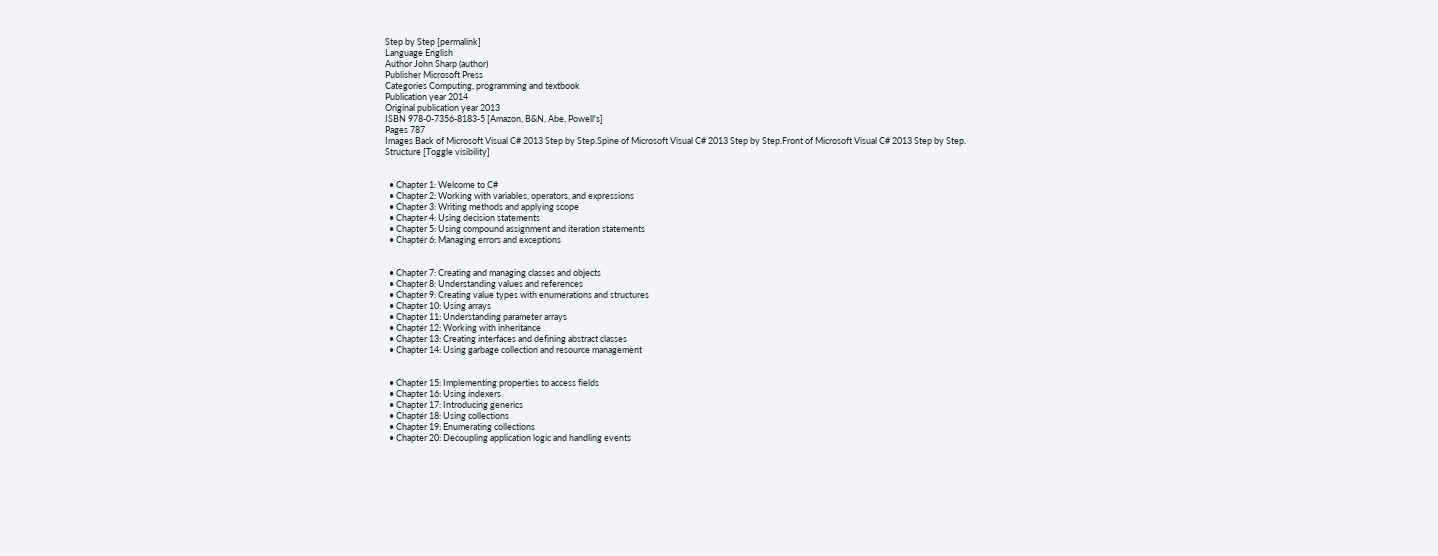Step by Step [permalink]
Language English
Author John Sharp (author)
Publisher Microsoft Press
Categories Computing, programming and textbook
Publication year 2014
Original publication year 2013
ISBN 978-0-7356-8183-5 [Amazon, B&N, Abe, Powell's]
Pages 787
Images Back of Microsoft Visual C# 2013 Step by Step.Spine of Microsoft Visual C# 2013 Step by Step.Front of Microsoft Visual C# 2013 Step by Step.
Structure [Toggle visibility]


  • Chapter 1: Welcome to C#
  • Chapter 2: Working with variables, operators, and expressions
  • Chapter 3: Writing methods and applying scope
  • Chapter 4: Using decision statements
  • Chapter 5: Using compound assignment and iteration statements
  • Chapter 6: Managing errors and exceptions


  • Chapter 7: Creating and managing classes and objects
  • Chapter 8: Understanding values and references
  • Chapter 9: Creating value types with enumerations and structures
  • Chapter 10: Using arrays
  • Chapter 11: Understanding parameter arrays
  • Chapter 12: Working with inheritance
  • Chapter 13: Creating interfaces and defining abstract classes
  • Chapter 14: Using garbage collection and resource management


  • Chapter 15: Implementing properties to access fields
  • Chapter 16: Using indexers
  • Chapter 17: Introducing generics
  • Chapter 18: Using collections
  • Chapter 19: Enumerating collections
  • Chapter 20: Decoupling application logic and handling events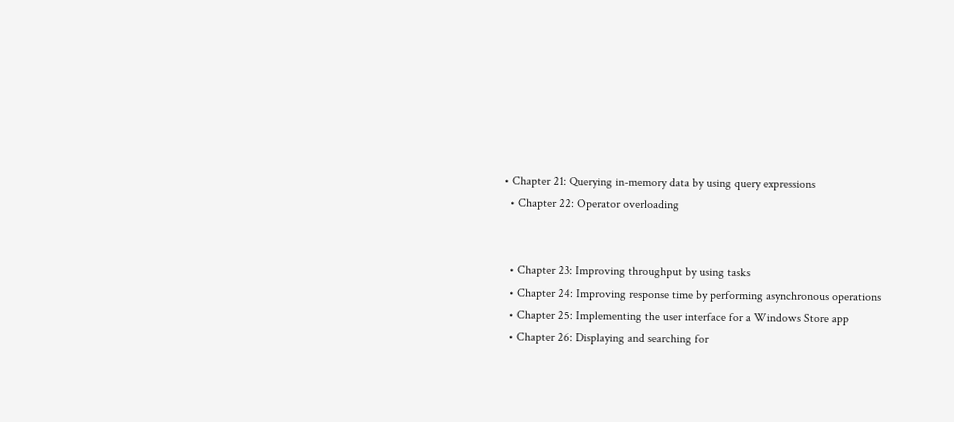• Chapter 21: Querying in-memory data by using query expressions
  • Chapter 22: Operator overloading


  • Chapter 23: Improving throughput by using tasks
  • Chapter 24: Improving response time by performing asynchronous operations
  • Chapter 25: Implementing the user interface for a Windows Store app
  • Chapter 26: Displaying and searching for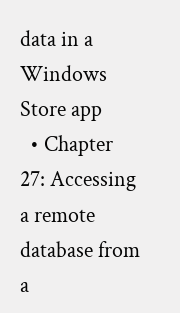data in a Windows Store app
  • Chapter 27: Accessing a remote database from a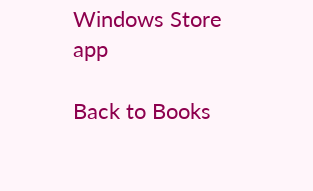Windows Store app

Back to Books